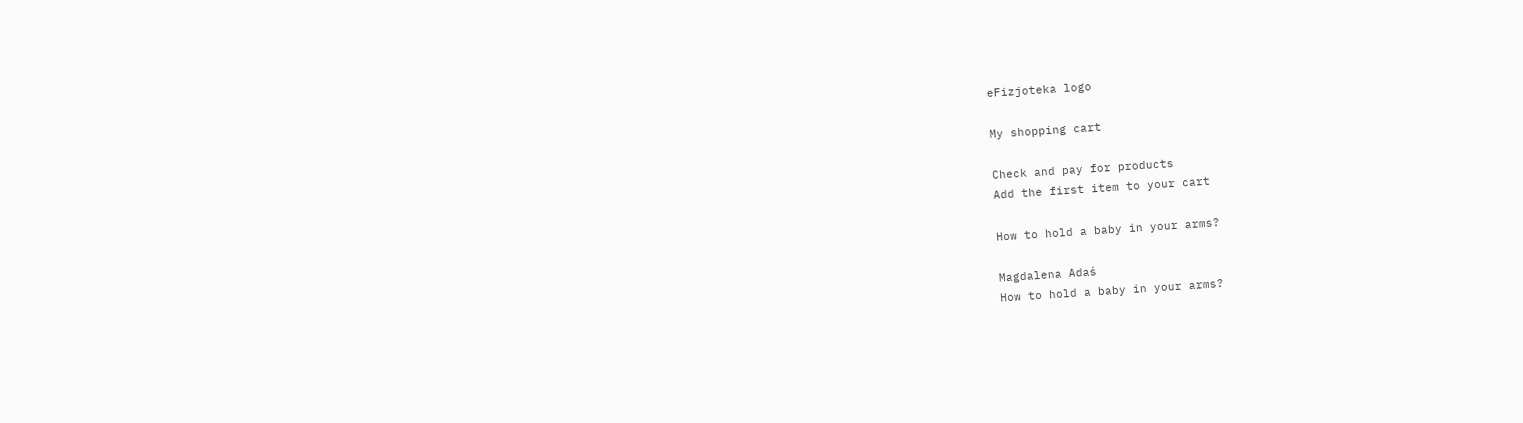eFizjoteka logo

My shopping cart

Check and pay for products
Add the first item to your cart

How to hold a baby in your arms?

Magdalena Adaś
How to hold a baby in your arms?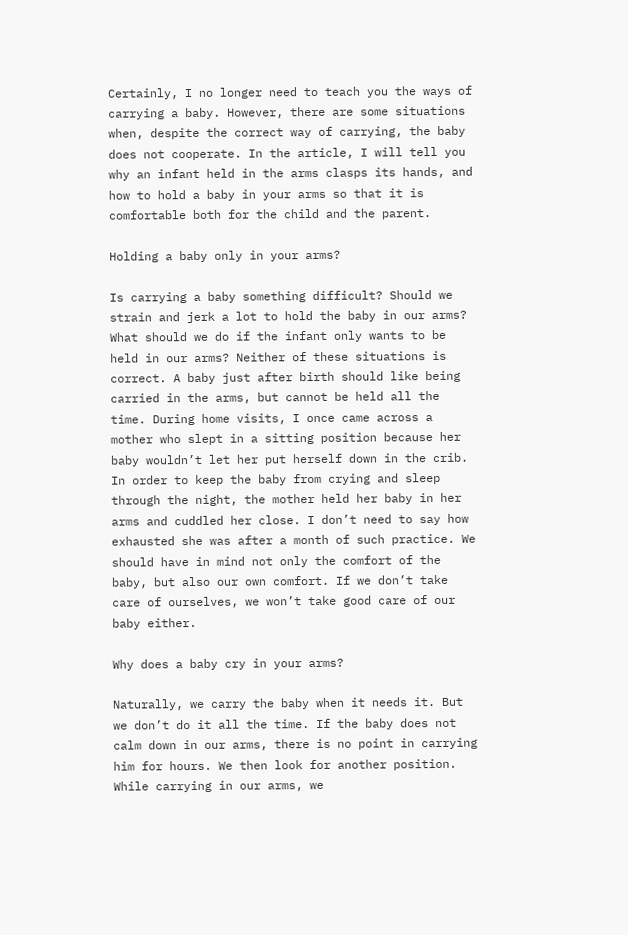Certainly, I no longer need to teach you the ways of carrying a baby. However, there are some situations when, despite the correct way of carrying, the baby does not cooperate. In the article, I will tell you why an infant held in the arms clasps its hands, and how to hold a baby in your arms so that it is comfortable both for the child and the parent.

Holding a baby only in your arms?

Is carrying a baby something difficult? Should we strain and jerk a lot to hold the baby in our arms? What should we do if the infant only wants to be held in our arms? Neither of these situations is correct. A baby just after birth should like being carried in the arms, but cannot be held all the time. During home visits, I once came across a mother who slept in a sitting position because her baby wouldn’t let her put herself down in the crib. In order to keep the baby from crying and sleep through the night, the mother held her baby in her arms and cuddled her close. I don’t need to say how exhausted she was after a month of such practice. We should have in mind not only the comfort of the baby, but also our own comfort. If we don’t take care of ourselves, we won’t take good care of our baby either.

Why does a baby cry in your arms?

Naturally, we carry the baby when it needs it. But we don’t do it all the time. If the baby does not calm down in our arms, there is no point in carrying him for hours. We then look for another position. While carrying in our arms, we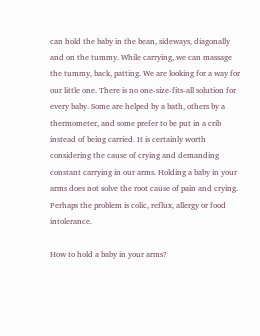can hold the baby in the bean, sideways, diagonally and on the tummy. While carrying, we can massage the tummy, back, patting. We are looking for a way for our little one. There is no one-size-fits-all solution for every baby. Some are helped by a bath, others by a thermometer, and some prefer to be put in a crib instead of being carried. It is certainly worth considering the cause of crying and demanding constant carrying in our arms. Holding a baby in your arms does not solve the root cause of pain and crying. Perhaps the problem is colic, reflux, allergy or food intolerance.

How to hold a baby in your arms?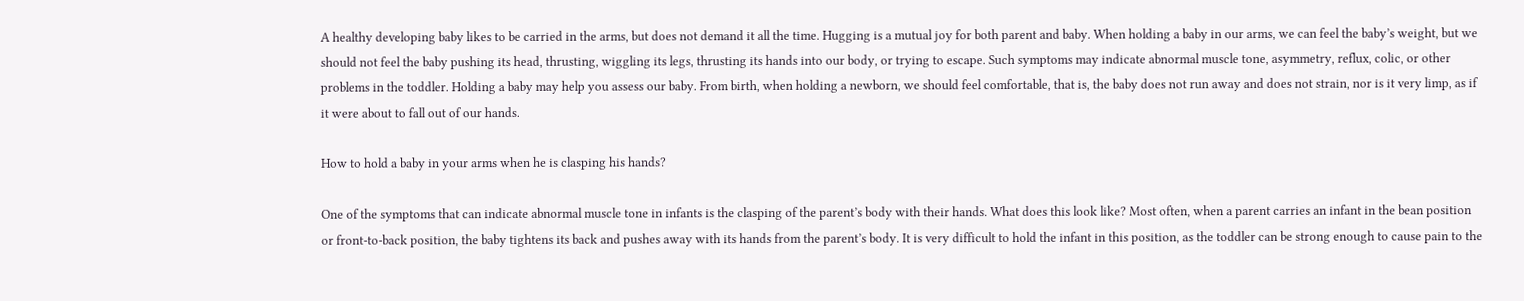A healthy developing baby likes to be carried in the arms, but does not demand it all the time. Hugging is a mutual joy for both parent and baby. When holding a baby in our arms, we can feel the baby’s weight, but we should not feel the baby pushing its head, thrusting, wiggling its legs, thrusting its hands into our body, or trying to escape. Such symptoms may indicate abnormal muscle tone, asymmetry, reflux, colic, or other problems in the toddler. Holding a baby may help you assess our baby. From birth, when holding a newborn, we should feel comfortable, that is, the baby does not run away and does not strain, nor is it very limp, as if it were about to fall out of our hands.

How to hold a baby in your arms when he is clasping his hands?

One of the symptoms that can indicate abnormal muscle tone in infants is the clasping of the parent’s body with their hands. What does this look like? Most often, when a parent carries an infant in the bean position or front-to-back position, the baby tightens its back and pushes away with its hands from the parent’s body. It is very difficult to hold the infant in this position, as the toddler can be strong enough to cause pain to the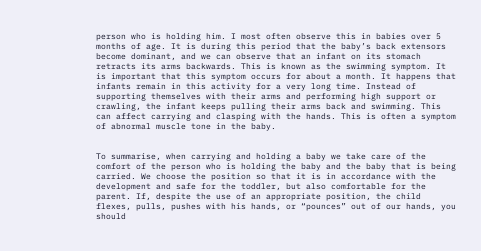person who is holding him. I most often observe this in babies over 5 months of age. It is during this period that the baby’s back extensors become dominant, and we can observe that an infant on its stomach retracts its arms backwards. This is known as the swimming symptom. It is important that this symptom occurs for about a month. It happens that infants remain in this activity for a very long time. Instead of supporting themselves with their arms and performing high support or crawling, the infant keeps pulling their arms back and swimming. This can affect carrying and clasping with the hands. This is often a symptom of abnormal muscle tone in the baby.


To summarise, when carrying and holding a baby we take care of the comfort of the person who is holding the baby and the baby that is being carried. We choose the position so that it is in accordance with the development and safe for the toddler, but also comfortable for the parent. If, despite the use of an appropriate position, the child flexes, pulls, pushes with his hands, or “pounces” out of our hands, you should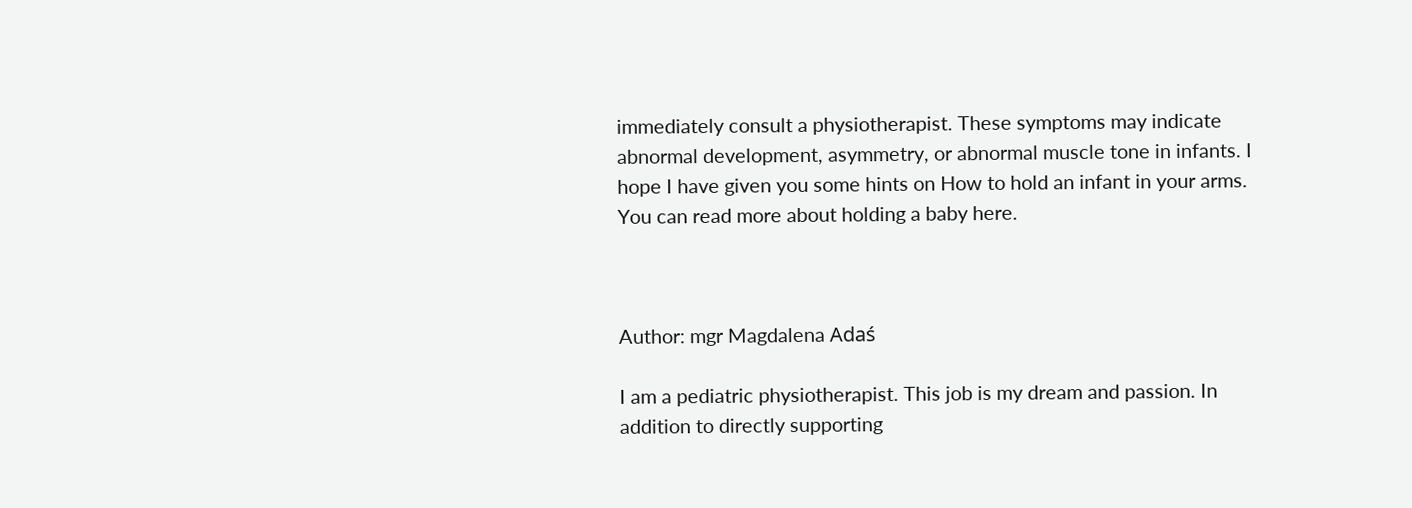immediately consult a physiotherapist. These symptoms may indicate abnormal development, asymmetry, or abnormal muscle tone in infants. I hope I have given you some hints on How to hold an infant in your arms. You can read more about holding a baby here.



Author: mgr Magdalena Adaś

I am a pediatric physiotherapist. This job is my dream and passion. In addition to directly supporting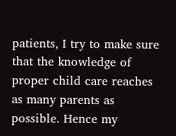patients, I try to make sure that the knowledge of proper child care reaches as many parents as possible. Hence my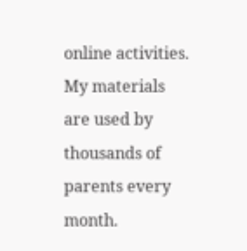online activities. My materials are used by thousands of parents every month.